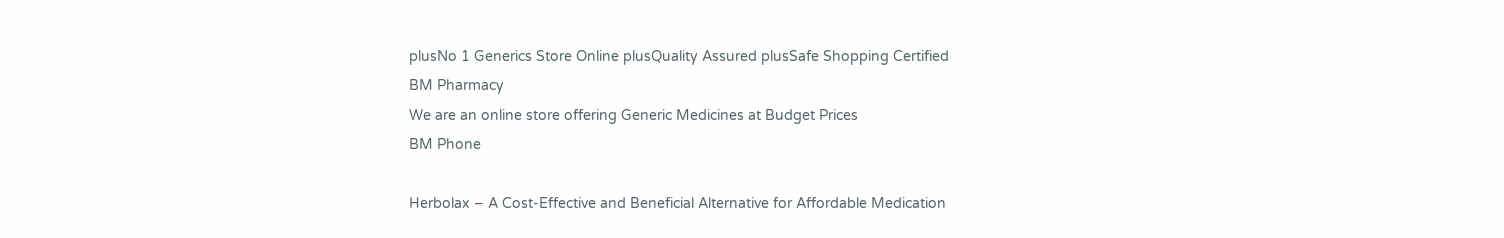plusNo 1 Generics Store Online plusQuality Assured plusSafe Shopping Certified
BM Pharmacy
We are an online store offering Generic Medicines at Budget Prices
BM Phone

Herbolax – A Cost-Effective and Beneficial Alternative for Affordable Medication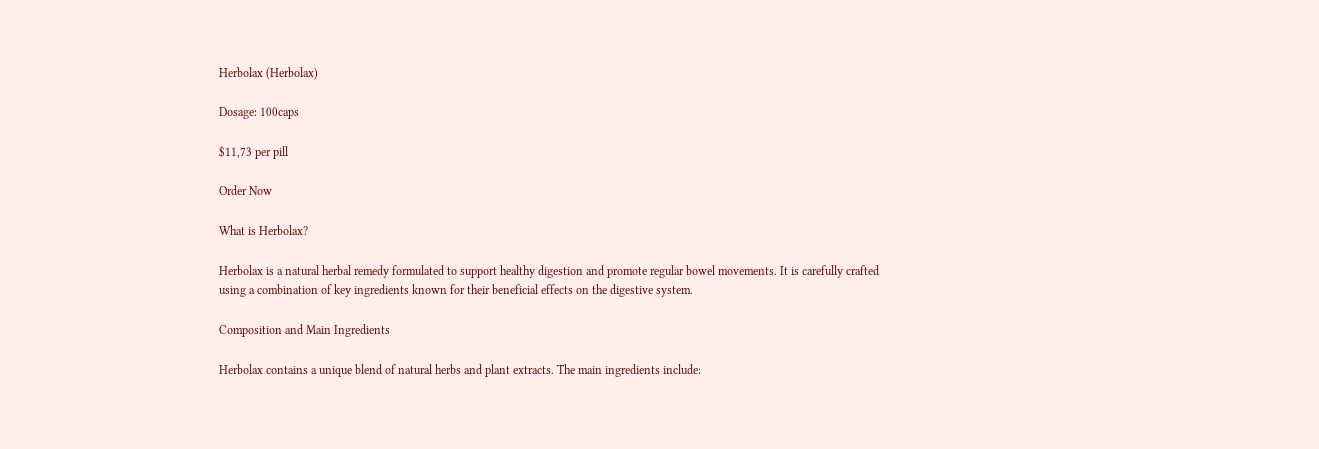Herbolax (Herbolax)

Dosage: 100caps

$11,73 per pill

Order Now

What is Herbolax?

Herbolax is a natural herbal remedy formulated to support healthy digestion and promote regular bowel movements. It is carefully crafted using a combination of key ingredients known for their beneficial effects on the digestive system.

Composition and Main Ingredients

Herbolax contains a unique blend of natural herbs and plant extracts. The main ingredients include: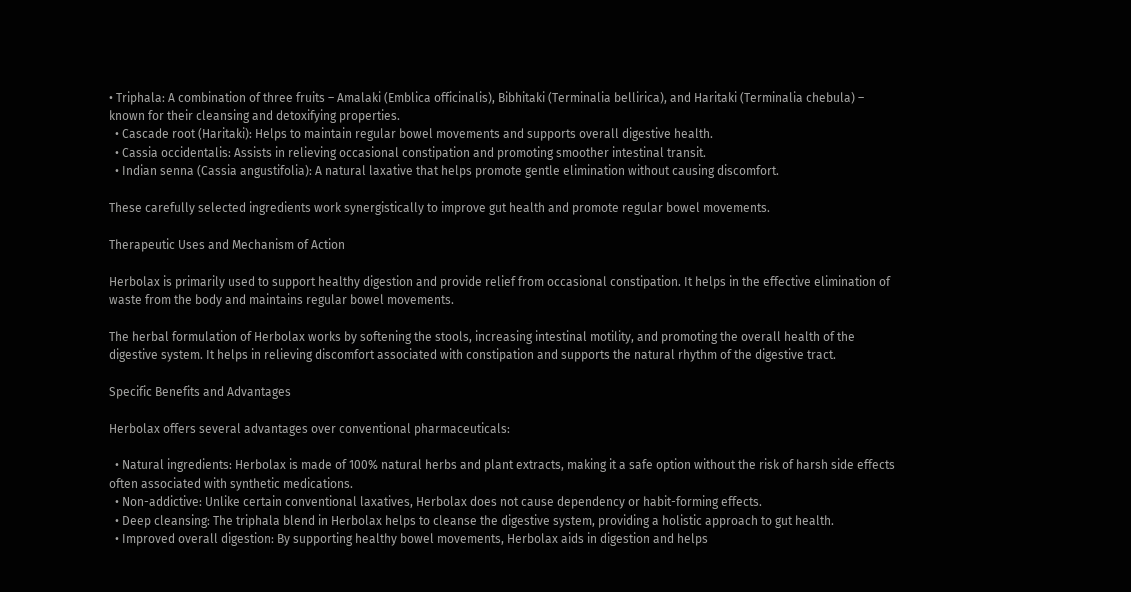• Triphala: A combination of three fruits – Amalaki (Emblica officinalis), Bibhitaki (Terminalia bellirica), and Haritaki (Terminalia chebula) – known for their cleansing and detoxifying properties.
  • Cascade root (Haritaki): Helps to maintain regular bowel movements and supports overall digestive health.
  • Cassia occidentalis: Assists in relieving occasional constipation and promoting smoother intestinal transit.
  • Indian senna (Cassia angustifolia): A natural laxative that helps promote gentle elimination without causing discomfort.

These carefully selected ingredients work synergistically to improve gut health and promote regular bowel movements.

Therapeutic Uses and Mechanism of Action

Herbolax is primarily used to support healthy digestion and provide relief from occasional constipation. It helps in the effective elimination of waste from the body and maintains regular bowel movements.

The herbal formulation of Herbolax works by softening the stools, increasing intestinal motility, and promoting the overall health of the digestive system. It helps in relieving discomfort associated with constipation and supports the natural rhythm of the digestive tract.

Specific Benefits and Advantages

Herbolax offers several advantages over conventional pharmaceuticals:

  • Natural ingredients: Herbolax is made of 100% natural herbs and plant extracts, making it a safe option without the risk of harsh side effects often associated with synthetic medications.
  • Non-addictive: Unlike certain conventional laxatives, Herbolax does not cause dependency or habit-forming effects.
  • Deep cleansing: The triphala blend in Herbolax helps to cleanse the digestive system, providing a holistic approach to gut health.
  • Improved overall digestion: By supporting healthy bowel movements, Herbolax aids in digestion and helps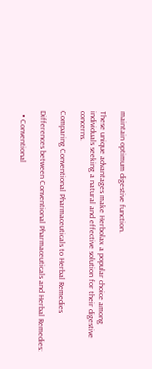maintain optimum digestive function.

These unique advantages make Herbolax a popular choice among individuals seeking a natural and effective solution for their digestive concerns.

Comparing Conventional Pharmaceuticals to Herbal Remedies

Differences between Conventional Pharmaceuticals and Herbal Remedies:

  • Conventional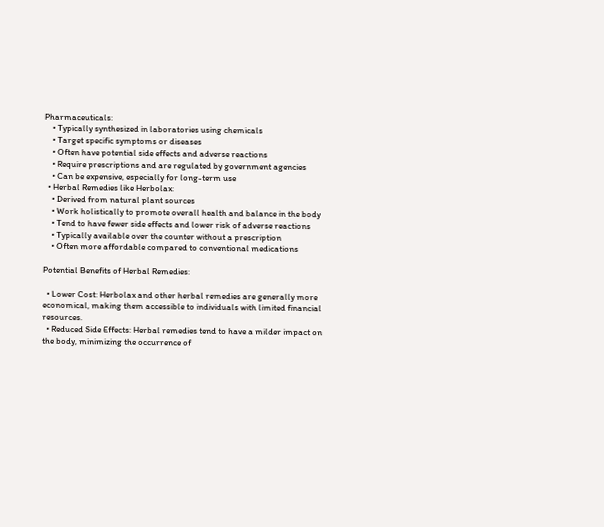Pharmaceuticals:
    • Typically synthesized in laboratories using chemicals
    • Target specific symptoms or diseases
    • Often have potential side effects and adverse reactions
    • Require prescriptions and are regulated by government agencies
    • Can be expensive, especially for long-term use
  • Herbal Remedies like Herbolax:
    • Derived from natural plant sources
    • Work holistically to promote overall health and balance in the body
    • Tend to have fewer side effects and lower risk of adverse reactions
    • Typically available over the counter without a prescription
    • Often more affordable compared to conventional medications

Potential Benefits of Herbal Remedies:

  • Lower Cost: Herbolax and other herbal remedies are generally more economical, making them accessible to individuals with limited financial resources.
  • Reduced Side Effects: Herbal remedies tend to have a milder impact on the body, minimizing the occurrence of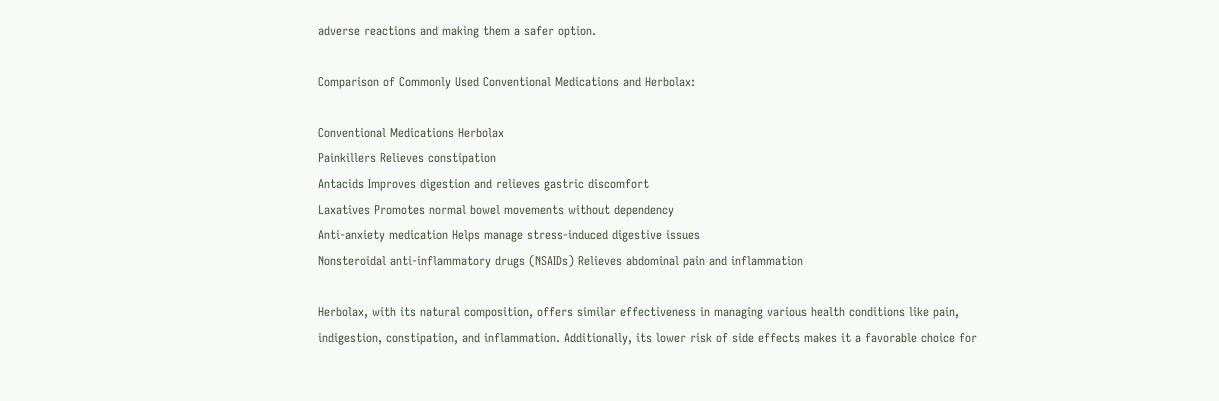adverse reactions and making them a safer option.

Comparison of Commonly Used Conventional Medications and Herbolax:

Conventional Medications Herbolax
Painkillers Relieves constipation
Antacids Improves digestion and relieves gastric discomfort
Laxatives Promotes normal bowel movements without dependency
Anti-anxiety medication Helps manage stress-induced digestive issues
Nonsteroidal anti-inflammatory drugs (NSAIDs) Relieves abdominal pain and inflammation

Herbolax, with its natural composition, offers similar effectiveness in managing various health conditions like pain, indigestion, constipation, and inflammation. Additionally, its lower risk of side effects makes it a favorable choice for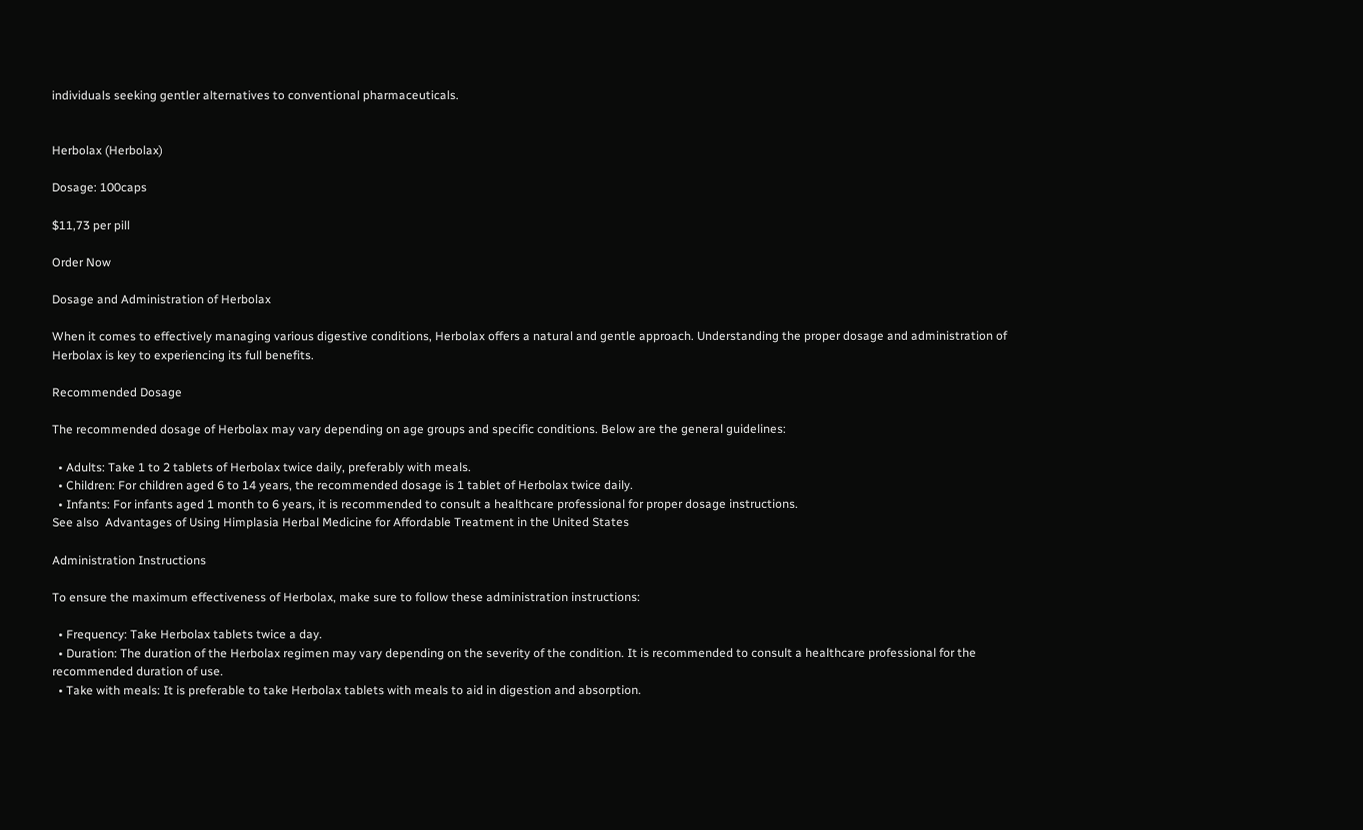individuals seeking gentler alternatives to conventional pharmaceuticals.


Herbolax (Herbolax)

Dosage: 100caps

$11,73 per pill

Order Now

Dosage and Administration of Herbolax

When it comes to effectively managing various digestive conditions, Herbolax offers a natural and gentle approach. Understanding the proper dosage and administration of Herbolax is key to experiencing its full benefits.

Recommended Dosage

The recommended dosage of Herbolax may vary depending on age groups and specific conditions. Below are the general guidelines:

  • Adults: Take 1 to 2 tablets of Herbolax twice daily, preferably with meals.
  • Children: For children aged 6 to 14 years, the recommended dosage is 1 tablet of Herbolax twice daily.
  • Infants: For infants aged 1 month to 6 years, it is recommended to consult a healthcare professional for proper dosage instructions.
See also  Advantages of Using Himplasia Herbal Medicine for Affordable Treatment in the United States

Administration Instructions

To ensure the maximum effectiveness of Herbolax, make sure to follow these administration instructions:

  • Frequency: Take Herbolax tablets twice a day.
  • Duration: The duration of the Herbolax regimen may vary depending on the severity of the condition. It is recommended to consult a healthcare professional for the recommended duration of use.
  • Take with meals: It is preferable to take Herbolax tablets with meals to aid in digestion and absorption.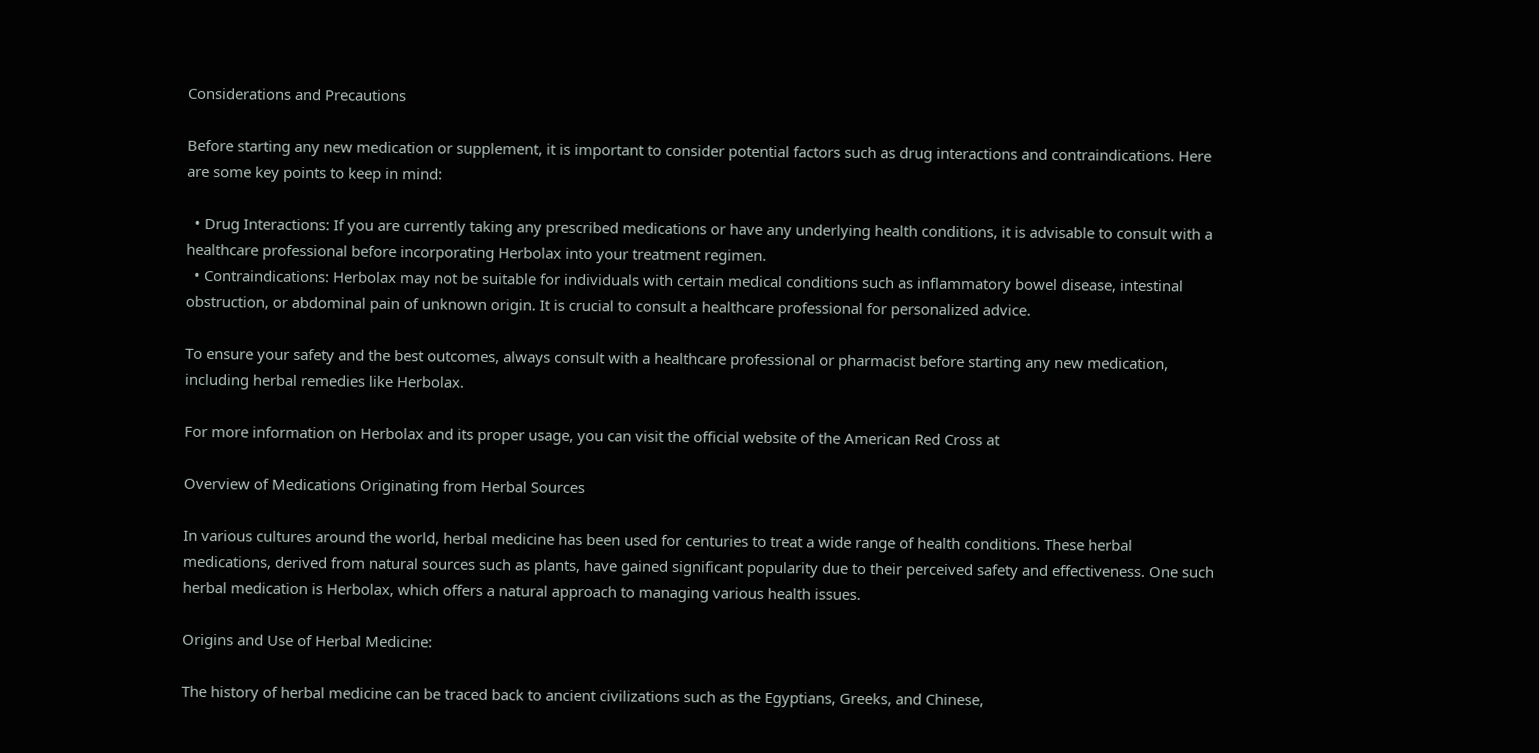Considerations and Precautions

Before starting any new medication or supplement, it is important to consider potential factors such as drug interactions and contraindications. Here are some key points to keep in mind:

  • Drug Interactions: If you are currently taking any prescribed medications or have any underlying health conditions, it is advisable to consult with a healthcare professional before incorporating Herbolax into your treatment regimen.
  • Contraindications: Herbolax may not be suitable for individuals with certain medical conditions such as inflammatory bowel disease, intestinal obstruction, or abdominal pain of unknown origin. It is crucial to consult a healthcare professional for personalized advice.

To ensure your safety and the best outcomes, always consult with a healthcare professional or pharmacist before starting any new medication, including herbal remedies like Herbolax.

For more information on Herbolax and its proper usage, you can visit the official website of the American Red Cross at

Overview of Medications Originating from Herbal Sources

In various cultures around the world, herbal medicine has been used for centuries to treat a wide range of health conditions. These herbal medications, derived from natural sources such as plants, have gained significant popularity due to their perceived safety and effectiveness. One such herbal medication is Herbolax, which offers a natural approach to managing various health issues.

Origins and Use of Herbal Medicine:

The history of herbal medicine can be traced back to ancient civilizations such as the Egyptians, Greeks, and Chinese,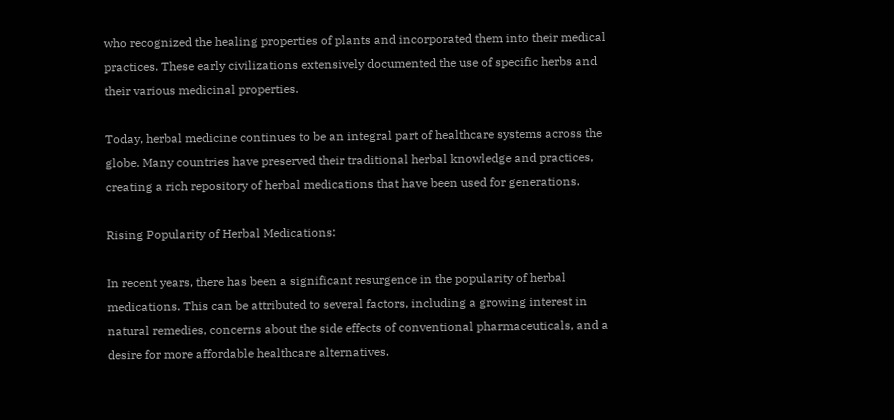who recognized the healing properties of plants and incorporated them into their medical practices. These early civilizations extensively documented the use of specific herbs and their various medicinal properties.

Today, herbal medicine continues to be an integral part of healthcare systems across the globe. Many countries have preserved their traditional herbal knowledge and practices, creating a rich repository of herbal medications that have been used for generations.

Rising Popularity of Herbal Medications:

In recent years, there has been a significant resurgence in the popularity of herbal medications. This can be attributed to several factors, including a growing interest in natural remedies, concerns about the side effects of conventional pharmaceuticals, and a desire for more affordable healthcare alternatives.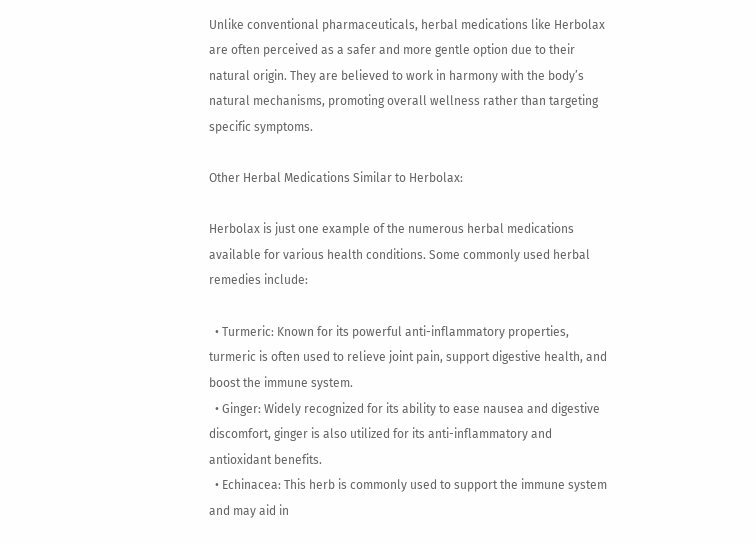Unlike conventional pharmaceuticals, herbal medications like Herbolax are often perceived as a safer and more gentle option due to their natural origin. They are believed to work in harmony with the body’s natural mechanisms, promoting overall wellness rather than targeting specific symptoms.

Other Herbal Medications Similar to Herbolax:

Herbolax is just one example of the numerous herbal medications available for various health conditions. Some commonly used herbal remedies include:

  • Turmeric: Known for its powerful anti-inflammatory properties, turmeric is often used to relieve joint pain, support digestive health, and boost the immune system.
  • Ginger: Widely recognized for its ability to ease nausea and digestive discomfort, ginger is also utilized for its anti-inflammatory and antioxidant benefits.
  • Echinacea: This herb is commonly used to support the immune system and may aid in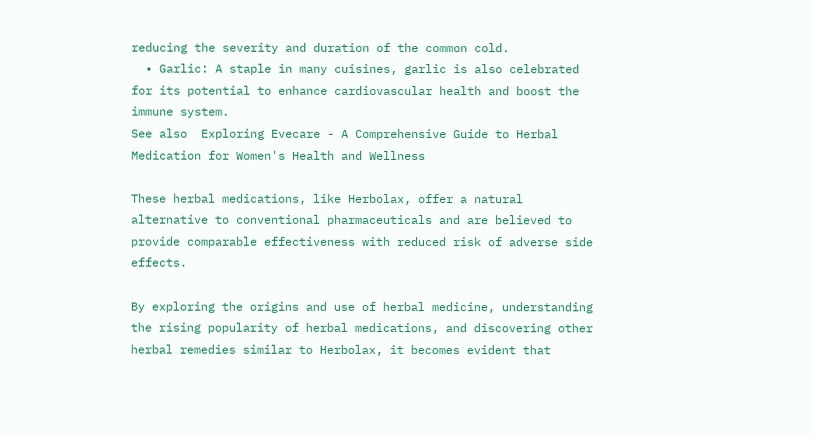reducing the severity and duration of the common cold.
  • Garlic: A staple in many cuisines, garlic is also celebrated for its potential to enhance cardiovascular health and boost the immune system.
See also  Exploring Evecare - A Comprehensive Guide to Herbal Medication for Women's Health and Wellness

These herbal medications, like Herbolax, offer a natural alternative to conventional pharmaceuticals and are believed to provide comparable effectiveness with reduced risk of adverse side effects.

By exploring the origins and use of herbal medicine, understanding the rising popularity of herbal medications, and discovering other herbal remedies similar to Herbolax, it becomes evident that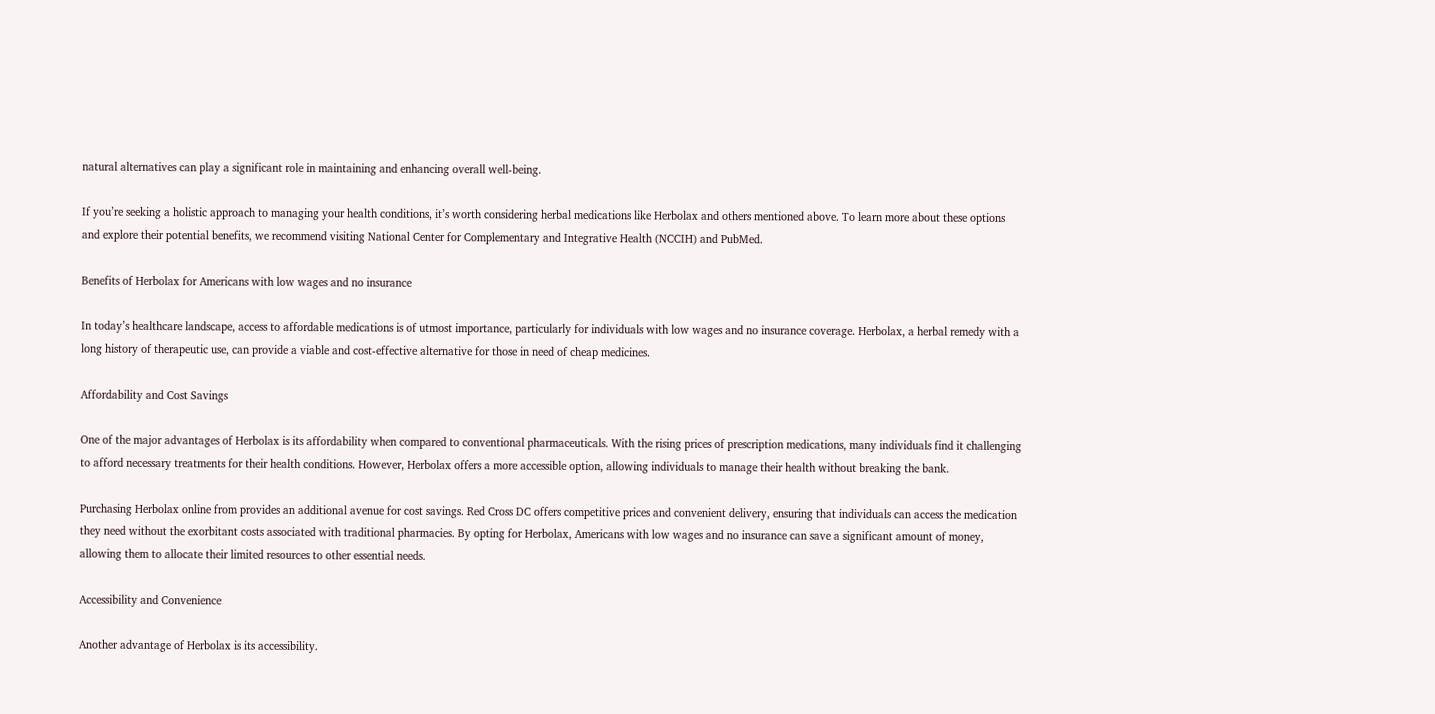natural alternatives can play a significant role in maintaining and enhancing overall well-being.

If you’re seeking a holistic approach to managing your health conditions, it’s worth considering herbal medications like Herbolax and others mentioned above. To learn more about these options and explore their potential benefits, we recommend visiting National Center for Complementary and Integrative Health (NCCIH) and PubMed.

Benefits of Herbolax for Americans with low wages and no insurance

In today’s healthcare landscape, access to affordable medications is of utmost importance, particularly for individuals with low wages and no insurance coverage. Herbolax, a herbal remedy with a long history of therapeutic use, can provide a viable and cost-effective alternative for those in need of cheap medicines.

Affordability and Cost Savings

One of the major advantages of Herbolax is its affordability when compared to conventional pharmaceuticals. With the rising prices of prescription medications, many individuals find it challenging to afford necessary treatments for their health conditions. However, Herbolax offers a more accessible option, allowing individuals to manage their health without breaking the bank.

Purchasing Herbolax online from provides an additional avenue for cost savings. Red Cross DC offers competitive prices and convenient delivery, ensuring that individuals can access the medication they need without the exorbitant costs associated with traditional pharmacies. By opting for Herbolax, Americans with low wages and no insurance can save a significant amount of money, allowing them to allocate their limited resources to other essential needs.

Accessibility and Convenience

Another advantage of Herbolax is its accessibility.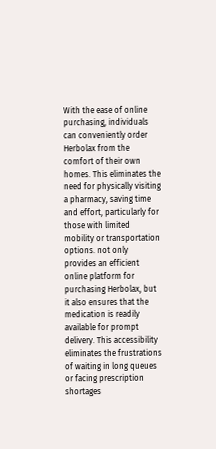With the ease of online purchasing, individuals can conveniently order Herbolax from the comfort of their own homes. This eliminates the need for physically visiting a pharmacy, saving time and effort, particularly for those with limited mobility or transportation options. not only provides an efficient online platform for purchasing Herbolax, but it also ensures that the medication is readily available for prompt delivery. This accessibility eliminates the frustrations of waiting in long queues or facing prescription shortages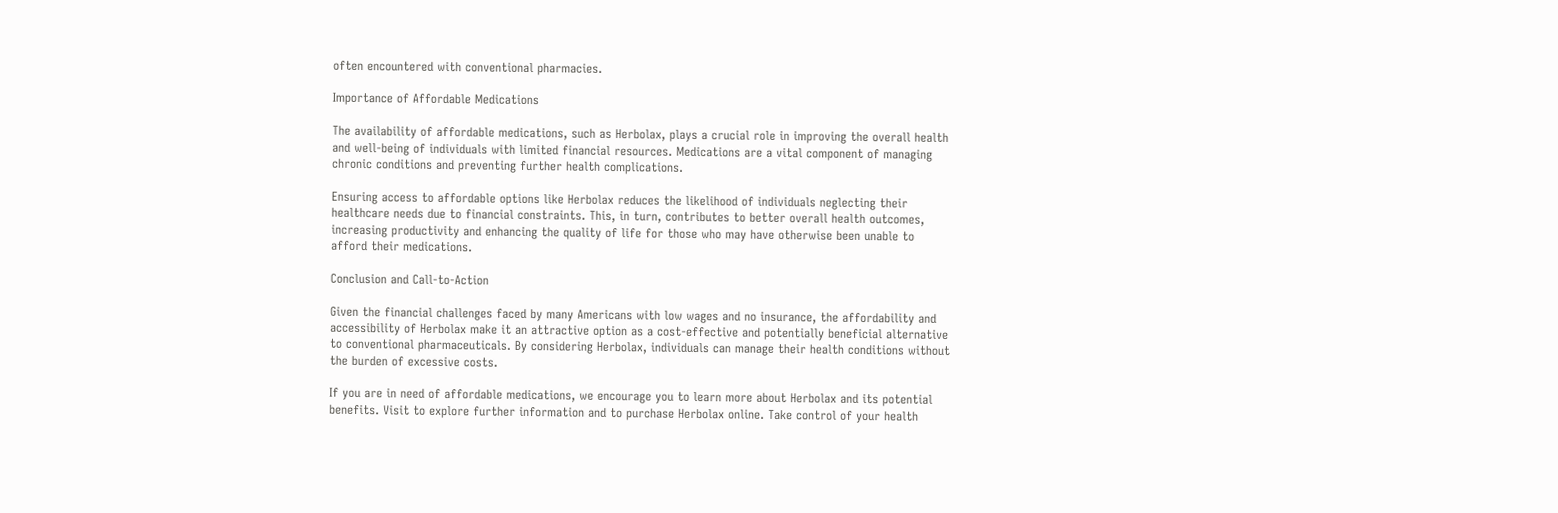often encountered with conventional pharmacies.

Importance of Affordable Medications

The availability of affordable medications, such as Herbolax, plays a crucial role in improving the overall health and well-being of individuals with limited financial resources. Medications are a vital component of managing chronic conditions and preventing further health complications.

Ensuring access to affordable options like Herbolax reduces the likelihood of individuals neglecting their healthcare needs due to financial constraints. This, in turn, contributes to better overall health outcomes, increasing productivity and enhancing the quality of life for those who may have otherwise been unable to afford their medications.

Conclusion and Call-to-Action

Given the financial challenges faced by many Americans with low wages and no insurance, the affordability and accessibility of Herbolax make it an attractive option as a cost-effective and potentially beneficial alternative to conventional pharmaceuticals. By considering Herbolax, individuals can manage their health conditions without the burden of excessive costs.

If you are in need of affordable medications, we encourage you to learn more about Herbolax and its potential benefits. Visit to explore further information and to purchase Herbolax online. Take control of your health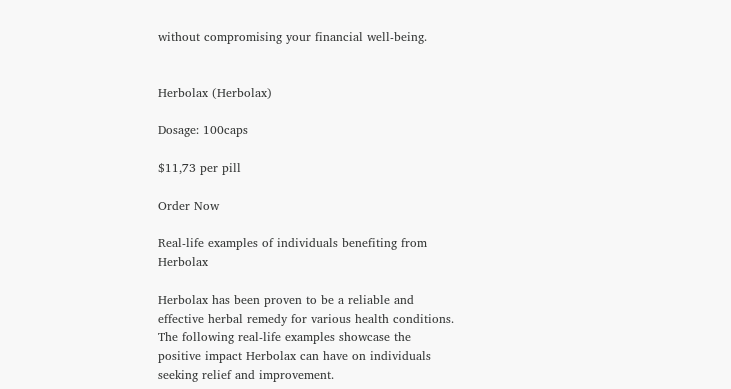without compromising your financial well-being.


Herbolax (Herbolax)

Dosage: 100caps

$11,73 per pill

Order Now

Real-life examples of individuals benefiting from Herbolax

Herbolax has been proven to be a reliable and effective herbal remedy for various health conditions. The following real-life examples showcase the positive impact Herbolax can have on individuals seeking relief and improvement.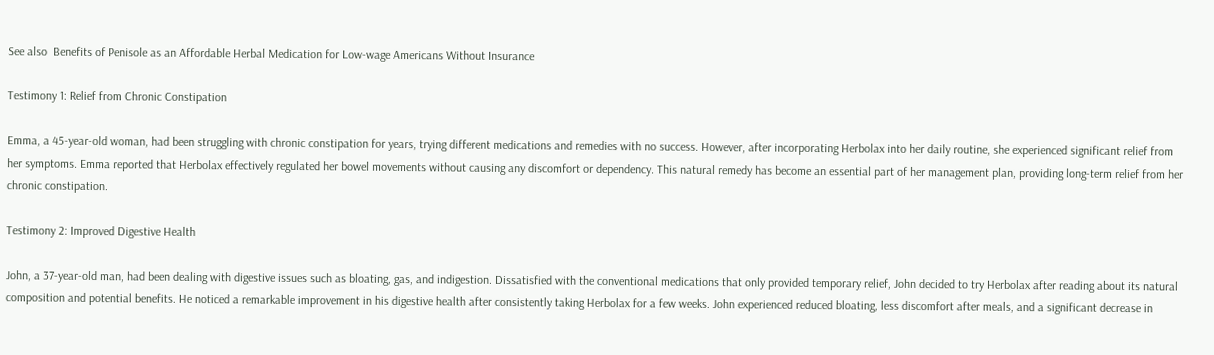See also  Benefits of Penisole as an Affordable Herbal Medication for Low-wage Americans Without Insurance

Testimony 1: Relief from Chronic Constipation

Emma, a 45-year-old woman, had been struggling with chronic constipation for years, trying different medications and remedies with no success. However, after incorporating Herbolax into her daily routine, she experienced significant relief from her symptoms. Emma reported that Herbolax effectively regulated her bowel movements without causing any discomfort or dependency. This natural remedy has become an essential part of her management plan, providing long-term relief from her chronic constipation.

Testimony 2: Improved Digestive Health

John, a 37-year-old man, had been dealing with digestive issues such as bloating, gas, and indigestion. Dissatisfied with the conventional medications that only provided temporary relief, John decided to try Herbolax after reading about its natural composition and potential benefits. He noticed a remarkable improvement in his digestive health after consistently taking Herbolax for a few weeks. John experienced reduced bloating, less discomfort after meals, and a significant decrease in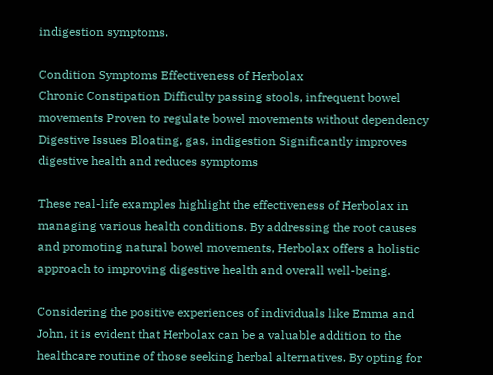indigestion symptoms.

Condition Symptoms Effectiveness of Herbolax
Chronic Constipation Difficulty passing stools, infrequent bowel movements Proven to regulate bowel movements without dependency
Digestive Issues Bloating, gas, indigestion Significantly improves digestive health and reduces symptoms

These real-life examples highlight the effectiveness of Herbolax in managing various health conditions. By addressing the root causes and promoting natural bowel movements, Herbolax offers a holistic approach to improving digestive health and overall well-being.

Considering the positive experiences of individuals like Emma and John, it is evident that Herbolax can be a valuable addition to the healthcare routine of those seeking herbal alternatives. By opting for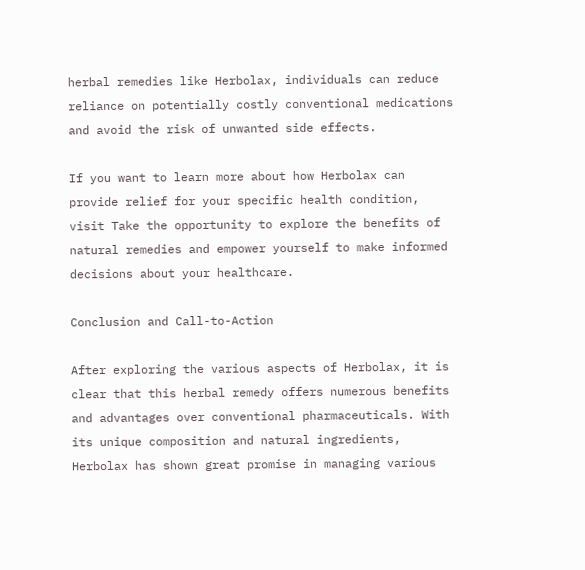herbal remedies like Herbolax, individuals can reduce reliance on potentially costly conventional medications and avoid the risk of unwanted side effects.

If you want to learn more about how Herbolax can provide relief for your specific health condition, visit Take the opportunity to explore the benefits of natural remedies and empower yourself to make informed decisions about your healthcare.

Conclusion and Call-to-Action

After exploring the various aspects of Herbolax, it is clear that this herbal remedy offers numerous benefits and advantages over conventional pharmaceuticals. With its unique composition and natural ingredients, Herbolax has shown great promise in managing various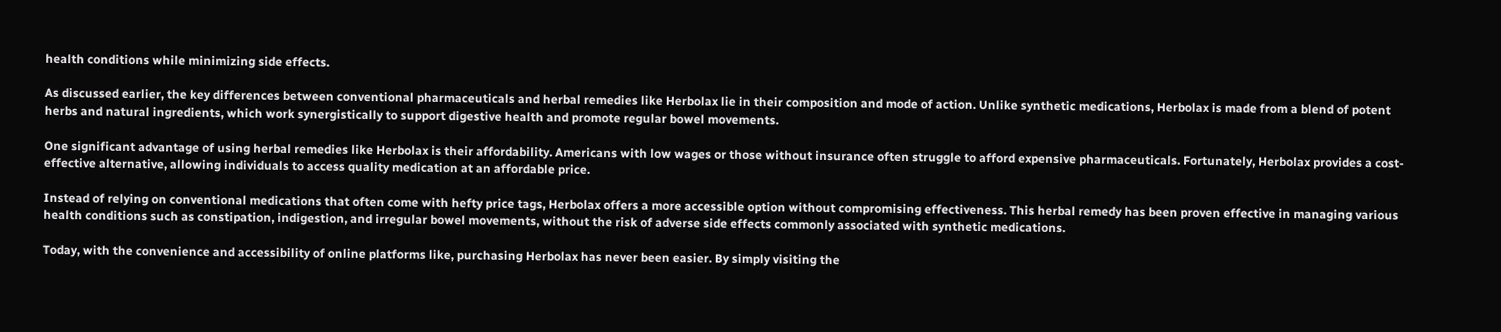health conditions while minimizing side effects.

As discussed earlier, the key differences between conventional pharmaceuticals and herbal remedies like Herbolax lie in their composition and mode of action. Unlike synthetic medications, Herbolax is made from a blend of potent herbs and natural ingredients, which work synergistically to support digestive health and promote regular bowel movements.

One significant advantage of using herbal remedies like Herbolax is their affordability. Americans with low wages or those without insurance often struggle to afford expensive pharmaceuticals. Fortunately, Herbolax provides a cost-effective alternative, allowing individuals to access quality medication at an affordable price.

Instead of relying on conventional medications that often come with hefty price tags, Herbolax offers a more accessible option without compromising effectiveness. This herbal remedy has been proven effective in managing various health conditions such as constipation, indigestion, and irregular bowel movements, without the risk of adverse side effects commonly associated with synthetic medications.

Today, with the convenience and accessibility of online platforms like, purchasing Herbolax has never been easier. By simply visiting the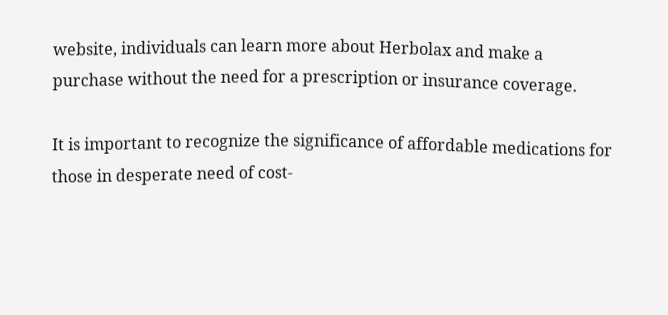website, individuals can learn more about Herbolax and make a purchase without the need for a prescription or insurance coverage.

It is important to recognize the significance of affordable medications for those in desperate need of cost-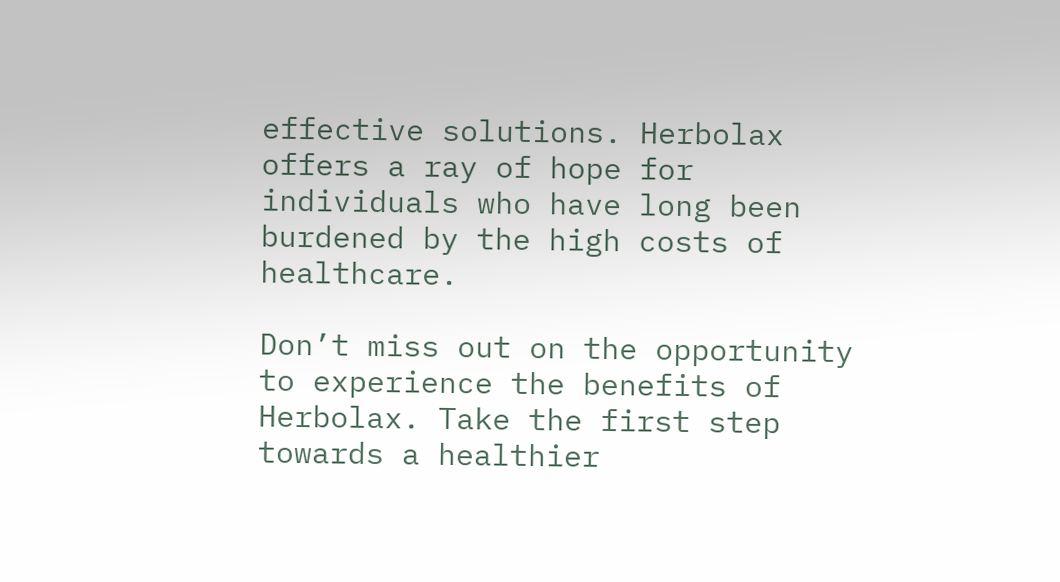effective solutions. Herbolax offers a ray of hope for individuals who have long been burdened by the high costs of healthcare.

Don’t miss out on the opportunity to experience the benefits of Herbolax. Take the first step towards a healthier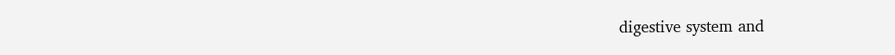digestive system and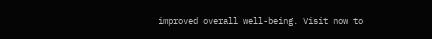improved overall well-being. Visit now to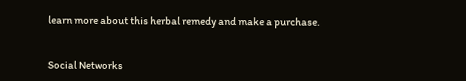learn more about this herbal remedy and make a purchase.


Social Networks